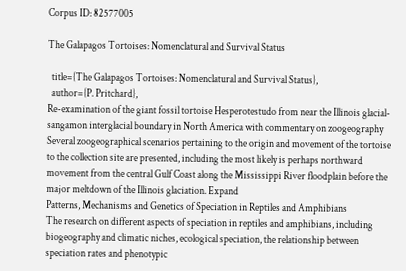Corpus ID: 82577005

The Galapagos Tortoises: Nomenclatural and Survival Status

  title={The Galapagos Tortoises: Nomenclatural and Survival Status},
  author={P. Pritchard},
Re-examination of the giant fossil tortoise Hesperotestudo from near the Illinois glacial-sangamon interglacial boundary in North America with commentary on zoogeography
Several zoogeographical scenarios pertaining to the origin and movement of the tortoise to the collection site are presented, including the most likely is perhaps northward movement from the central Gulf Coast along the Mississippi River floodplain before the major meltdown of the Illinois glaciation. Expand
Patterns, Mechanisms and Genetics of Speciation in Reptiles and Amphibians
The research on different aspects of speciation in reptiles and amphibians, including biogeography and climatic niches, ecological speciation, the relationship between speciation rates and phenotypic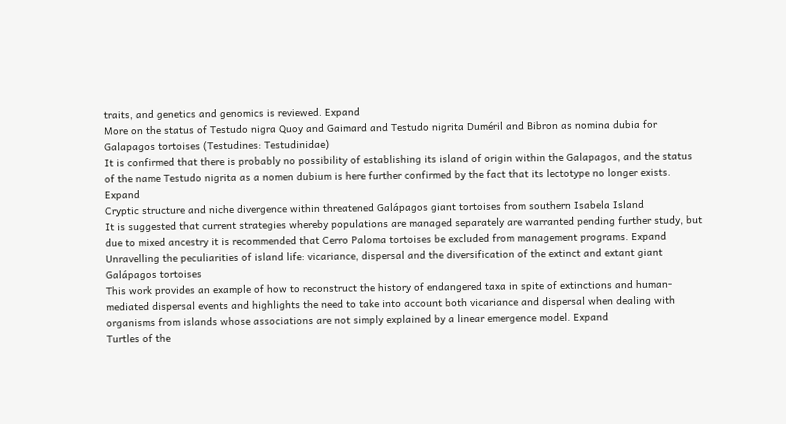traits, and genetics and genomics is reviewed. Expand
More on the status of Testudo nigra Quoy and Gaimard and Testudo nigrita Duméril and Bibron as nomina dubia for Galapagos tortoises (Testudines: Testudinidae)
It is confirmed that there is probably no possibility of establishing its island of origin within the Galapagos, and the status of the name Testudo nigrita as a nomen dubium is here further confirmed by the fact that its lectotype no longer exists. Expand
Cryptic structure and niche divergence within threatened Galápagos giant tortoises from southern Isabela Island
It is suggested that current strategies whereby populations are managed separately are warranted pending further study, but due to mixed ancestry it is recommended that Cerro Paloma tortoises be excluded from management programs. Expand
Unravelling the peculiarities of island life: vicariance, dispersal and the diversification of the extinct and extant giant Galápagos tortoises
This work provides an example of how to reconstruct the history of endangered taxa in spite of extinctions and human‐mediated dispersal events and highlights the need to take into account both vicariance and dispersal when dealing with organisms from islands whose associations are not simply explained by a linear emergence model. Expand
Turtles of the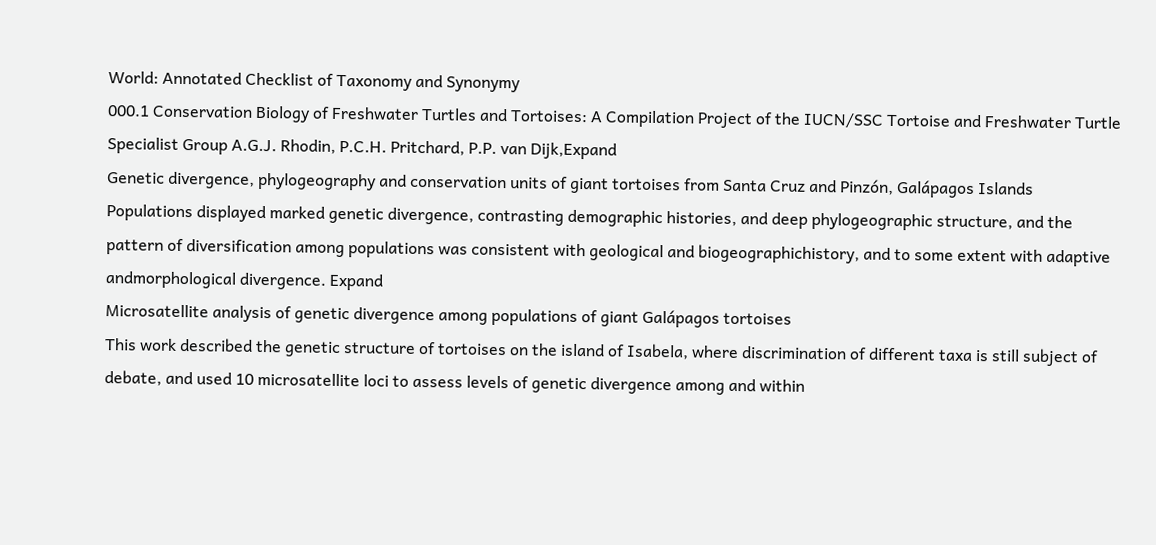World: Annotated Checklist of Taxonomy and Synonymy
000.1 Conservation Biology of Freshwater Turtles and Tortoises: A Compilation Project of the IUCN/SSC Tortoise and Freshwater Turtle Specialist Group A.G.J. Rhodin, P.C.H. Pritchard, P.P. van Dijk,Expand
Genetic divergence, phylogeography and conservation units of giant tortoises from Santa Cruz and Pinzón, Galápagos Islands
Populations displayed marked genetic divergence, contrasting demographic histories, and deep phylogeographic structure, and the pattern of diversification among populations was consistent with geological and biogeographichistory, and to some extent with adaptive andmorphological divergence. Expand
Microsatellite analysis of genetic divergence among populations of giant Galápagos tortoises
This work described the genetic structure of tortoises on the island of Isabela, where discrimination of different taxa is still subject of debate, and used 10 microsatellite loci to assess levels of genetic divergence among and within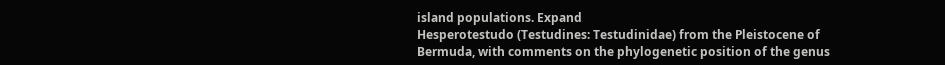island populations. Expand
Hesperotestudo (Testudines: Testudinidae) from the Pleistocene of Bermuda, with comments on the phylogenetic position of the genus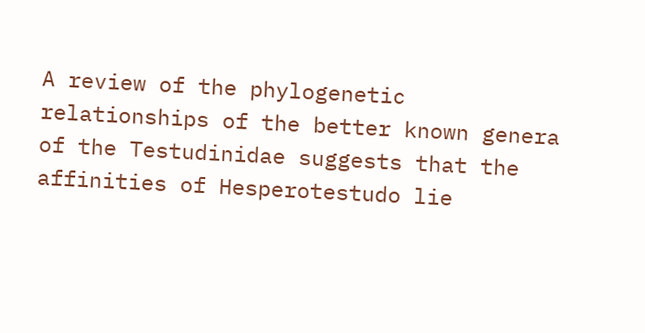A review of the phylogenetic relationships of the better known genera of the Testudinidae suggests that the affinities of Hesperotestudo lie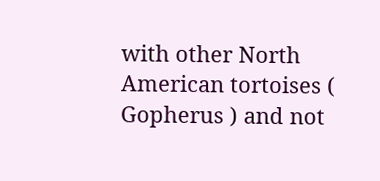with other North American tortoises ( Gopherus ) and not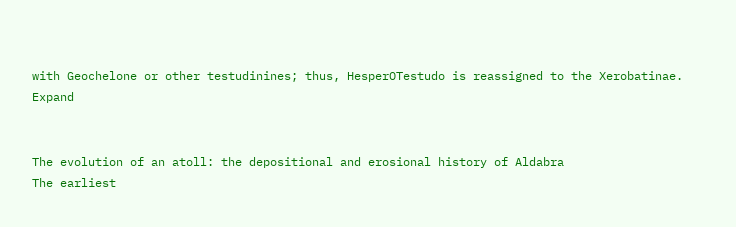with Geochelone or other testudinines; thus, HesperOTestudo is reassigned to the Xerobatinae. Expand


The evolution of an atoll: the depositional and erosional history of Aldabra
The earliest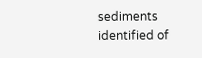sediments identified of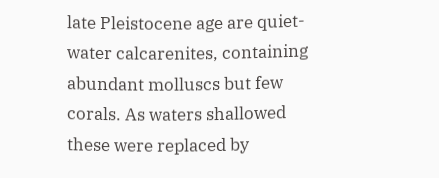late Pleistocene age are quiet-water calcarenites, containing abundant molluscs but few corals. As waters shallowed these were replaced by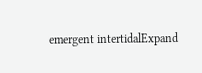emergent intertidalExpand